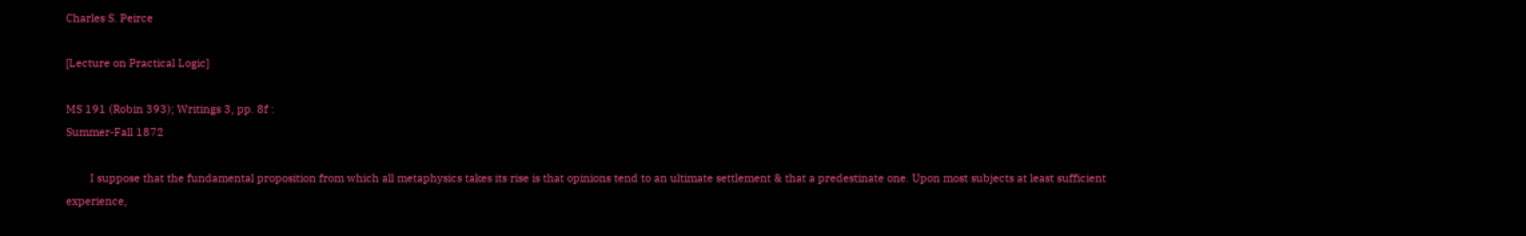Charles S. Peirce

[Lecture on Practical Logic]

MS 191 (Robin 393); Writings 3, pp. 8f :
Summer-Fall 1872

        I suppose that the fundamental proposition from which all metaphysics takes its rise is that opinions tend to an ultimate settlement & that a predestinate one. Upon most subjects at least sufficient experience,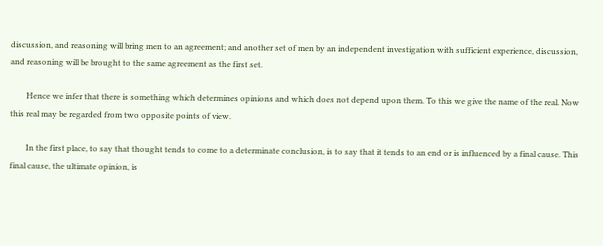discussion, and reasoning will bring men to an agreement; and another set of men by an independent investigation with sufficient experience, discussion, and reasoning will be brought to the same agreement as the first set.

        Hence we infer that there is something which determines opinions and which does not depend upon them. To this we give the name of the real. Now this real may be regarded from two opposite points of view.

        In the first place, to say that thought tends to come to a determinate conclusion, is to say that it tends to an end or is influenced by a final cause. This final cause, the ultimate opinion, is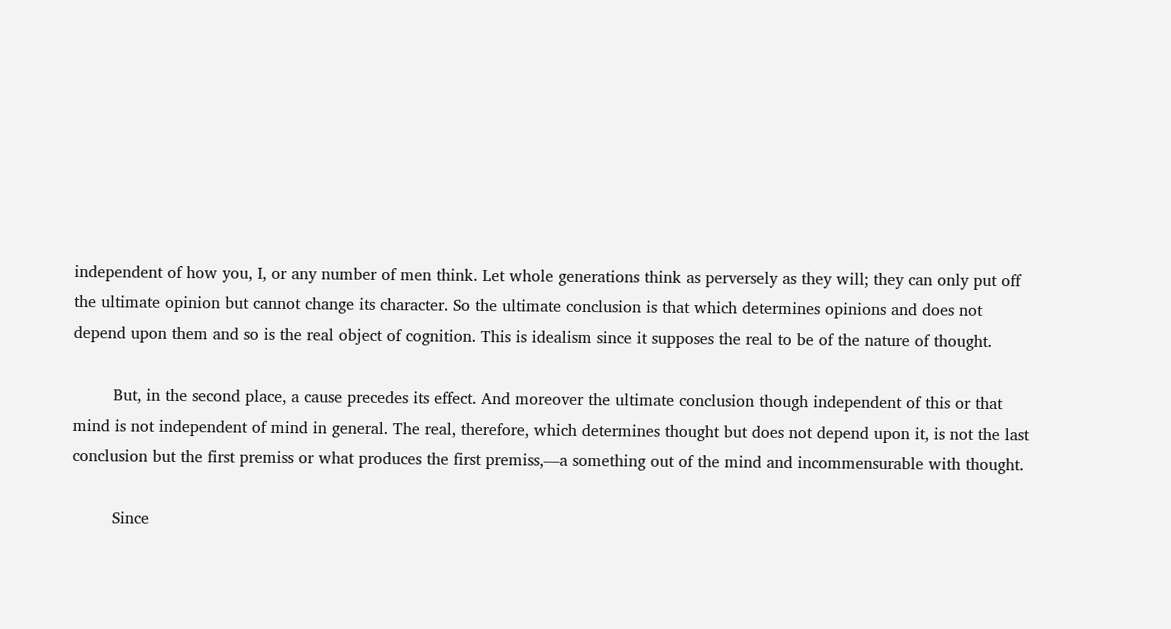independent of how you, I, or any number of men think. Let whole generations think as perversely as they will; they can only put off the ultimate opinion but cannot change its character. So the ultimate conclusion is that which determines opinions and does not depend upon them and so is the real object of cognition. This is idealism since it supposes the real to be of the nature of thought.

        But, in the second place, a cause precedes its effect. And moreover the ultimate conclusion though independent of this or that mind is not independent of mind in general. The real, therefore, which determines thought but does not depend upon it, is not the last conclusion but the first premiss or what produces the first premiss,—a something out of the mind and incommensurable with thought.

        Since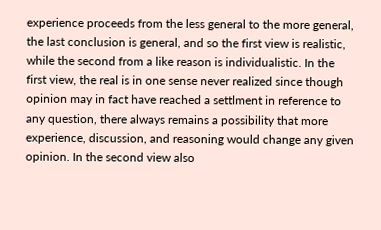experience proceeds from the less general to the more general, the last conclusion is general, and so the first view is realistic, while the second from a like reason is individualistic. In the first view, the real is in one sense never realized since though opinion may in fact have reached a settlment in reference to any question, there always remains a possibility that more experience, discussion, and reasoning would change any given opinion. In the second view also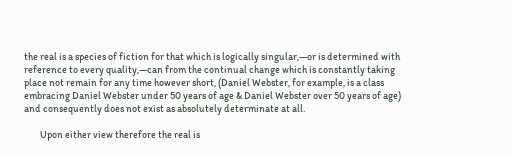the real is a species of fiction for that which is logically singular,—or is determined with reference to every quality,—can from the continual change which is constantly taking place not remain for any time however short, (Daniel Webster, for example, is a class embracing Daniel Webster under 50 years of age & Daniel Webster over 50 years of age) and consequently does not exist as absolutely determinate at all.

        Upon either view therefore the real is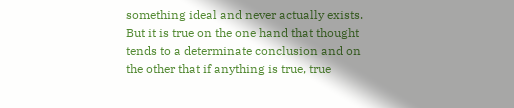something ideal and never actually exists. But it is true on the one hand that thought tends to a determinate conclusion and on the other that if anything is true, true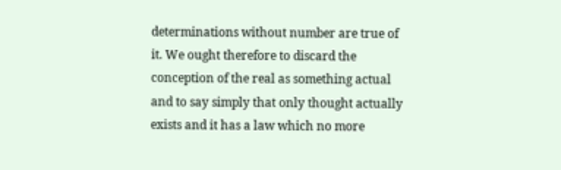determinations without number are true of it. We ought therefore to discard the conception of the real as something actual and to say simply that only thought actually exists and it has a law which no more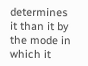determines it than it by the mode in which it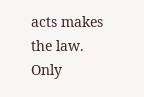acts makes the law. Only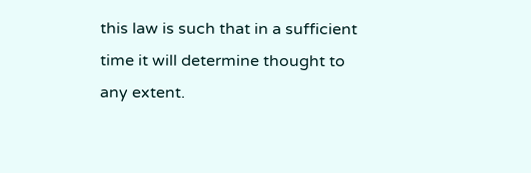this law is such that in a sufficient time it will determine thought to any extent.